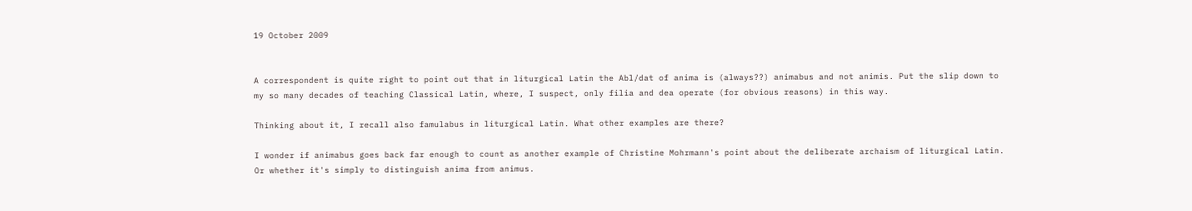19 October 2009


A correspondent is quite right to point out that in liturgical Latin the Abl/dat of anima is (always??) animabus and not animis. Put the slip down to my so many decades of teaching Classical Latin, where, I suspect, only filia and dea operate (for obvious reasons) in this way.

Thinking about it, I recall also famulabus in liturgical Latin. What other examples are there?

I wonder if animabus goes back far enough to count as another example of Christine Mohrmann's point about the deliberate archaism of liturgical Latin. Or whether it's simply to distinguish anima from animus.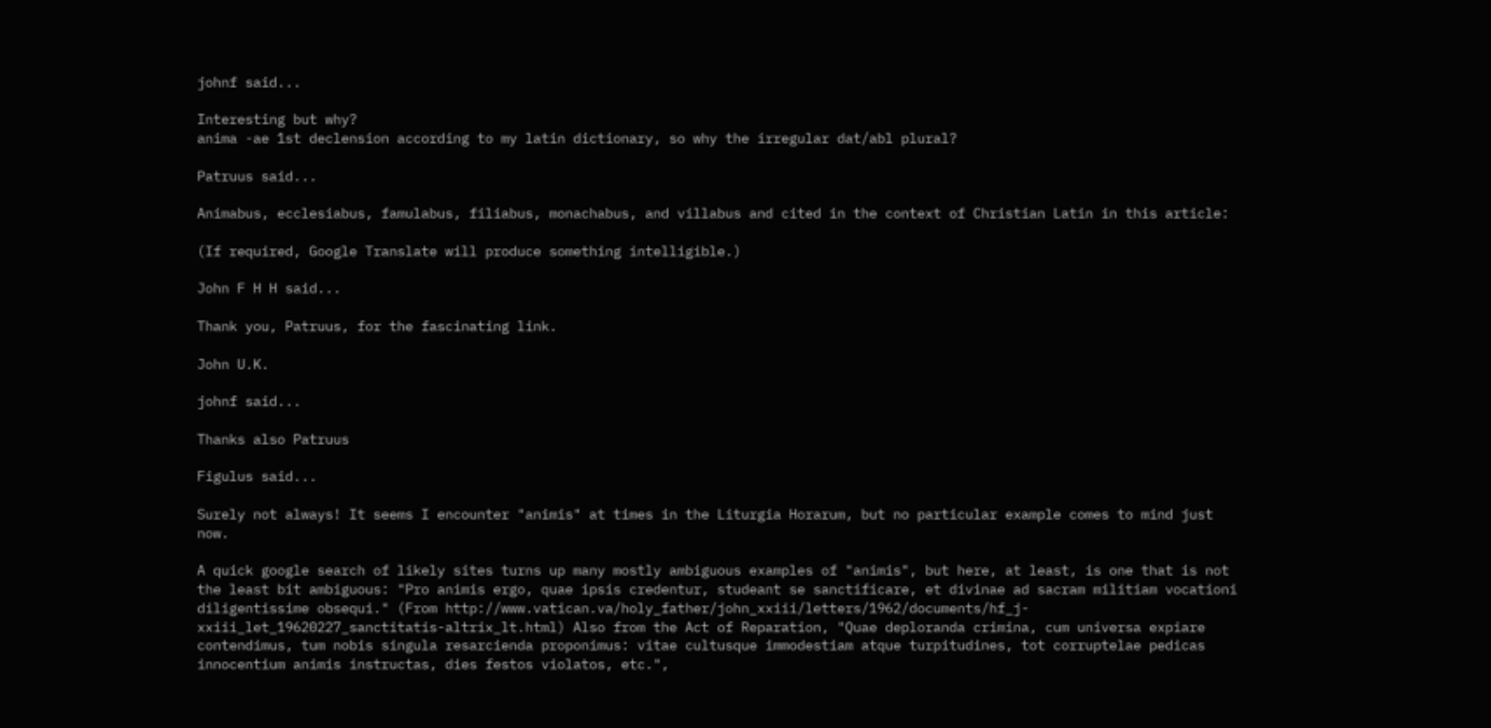johnf said...

Interesting but why?
anima -ae 1st declension according to my latin dictionary, so why the irregular dat/abl plural?

Patruus said...

Animabus, ecclesiabus, famulabus, filiabus, monachabus, and villabus and cited in the context of Christian Latin in this article:

(If required, Google Translate will produce something intelligible.)

John F H H said...

Thank you, Patruus, for the fascinating link.

John U.K.

johnf said...

Thanks also Patruus

Figulus said...

Surely not always! It seems I encounter "animis" at times in the Liturgia Horarum, but no particular example comes to mind just now.

A quick google search of likely sites turns up many mostly ambiguous examples of "animis", but here, at least, is one that is not the least bit ambiguous: "Pro animis ergo, quae ipsis credentur, studeant se sanctificare, et divinae ad sacram militiam vocationi diligentissime obsequi." (From http://www.vatican.va/holy_father/john_xxiii/letters/1962/documents/hf_j-xxiii_let_19620227_sanctitatis-altrix_lt.html) Also from the Act of Reparation, "Quae deploranda crimina, cum universa expiare contendimus, tum nobis singula resarcienda proponimus: vitae cultusque immodestiam atque turpitudines, tot corruptelae pedicas innocentium animis instructas, dies festos violatos, etc.",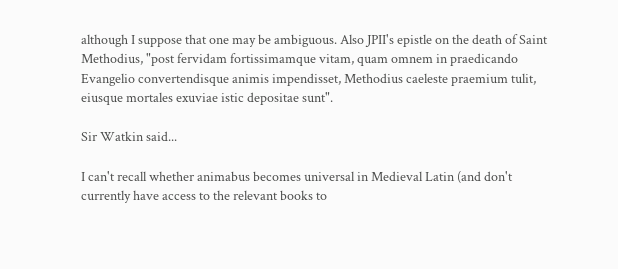although I suppose that one may be ambiguous. Also JPII's epistle on the death of Saint Methodius, "post fervidam fortissimamque vitam, quam omnem in praedicando Evangelio convertendisque animis impendisset, Methodius caeleste praemium tulit, eiusque mortales exuviae istic depositae sunt".

Sir Watkin said...

I can't recall whether animabus becomes universal in Medieval Latin (and don't currently have access to the relevant books to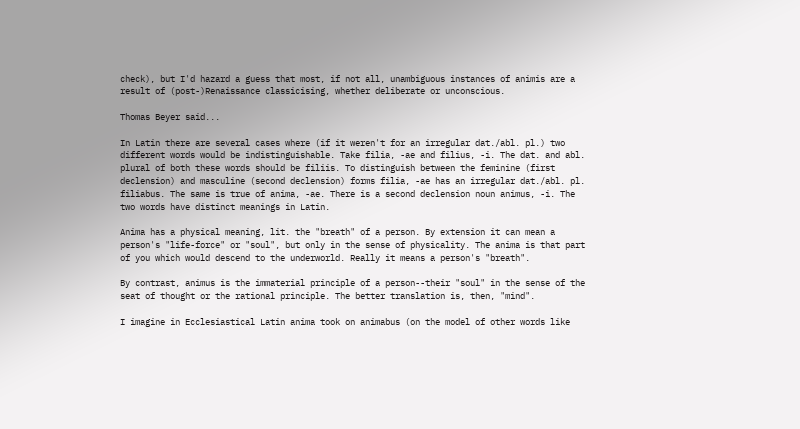check), but I'd hazard a guess that most, if not all, unambiguous instances of animis are a result of (post-)Renaissance classicising, whether deliberate or unconscious.

Thomas Beyer said...

In Latin there are several cases where (if it weren't for an irregular dat./abl. pl.) two different words would be indistinguishable. Take filia, -ae and filius, -i. The dat. and abl. plural of both these words should be filiis. To distinguish between the feminine (first declension) and masculine (second declension) forms filia, -ae has an irregular dat./abl. pl. filiabus. The same is true of anima, -ae. There is a second declension noun animus, -i. The two words have distinct meanings in Latin.

Anima has a physical meaning, lit. the "breath" of a person. By extension it can mean a person's "life-force" or "soul", but only in the sense of physicality. The anima is that part of you which would descend to the underworld. Really it means a person's "breath".

By contrast, animus is the immaterial principle of a person--their "soul" in the sense of the seat of thought or the rational principle. The better translation is, then, "mind".

I imagine in Ecclesiastical Latin anima took on animabus (on the model of other words like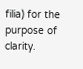filia) for the purpose of clarity.